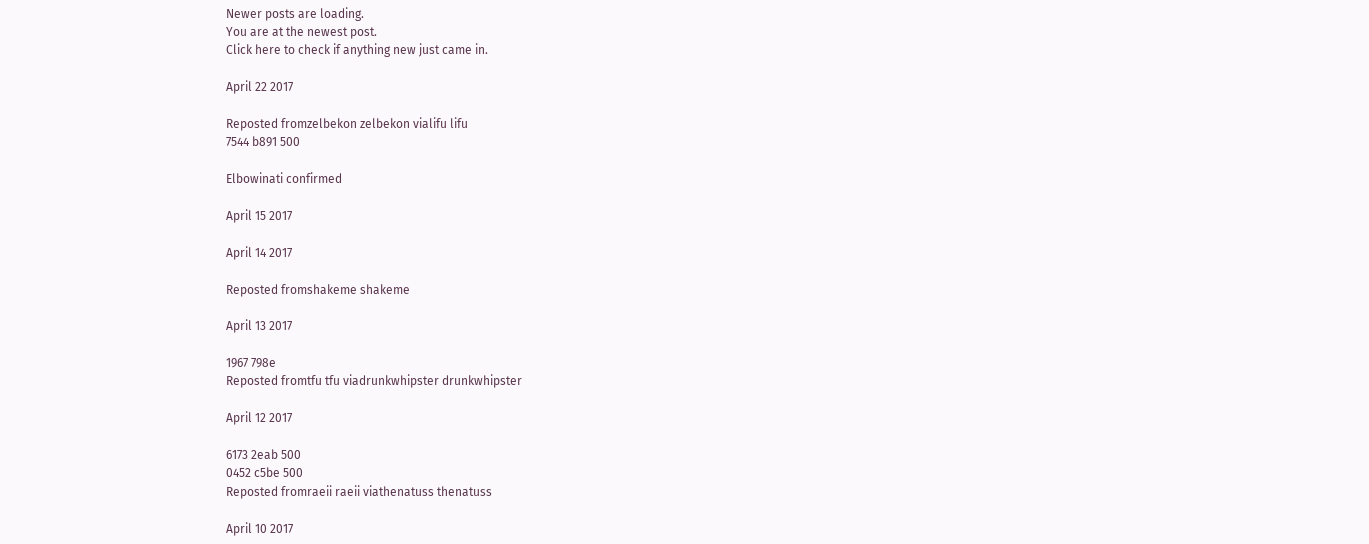Newer posts are loading.
You are at the newest post.
Click here to check if anything new just came in.

April 22 2017

Reposted fromzelbekon zelbekon vialifu lifu
7544 b891 500

Elbowinati confirmed

April 15 2017

April 14 2017

Reposted fromshakeme shakeme

April 13 2017

1967 798e
Reposted fromtfu tfu viadrunkwhipster drunkwhipster

April 12 2017

6173 2eab 500
0452 c5be 500
Reposted fromraeii raeii viathenatuss thenatuss

April 10 2017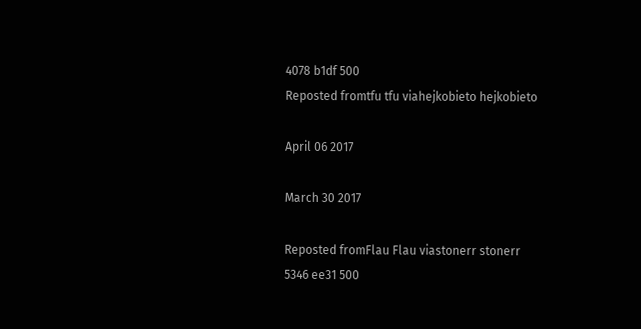4078 b1df 500
Reposted fromtfu tfu viahejkobieto hejkobieto

April 06 2017

March 30 2017

Reposted fromFlau Flau viastonerr stonerr
5346 ee31 500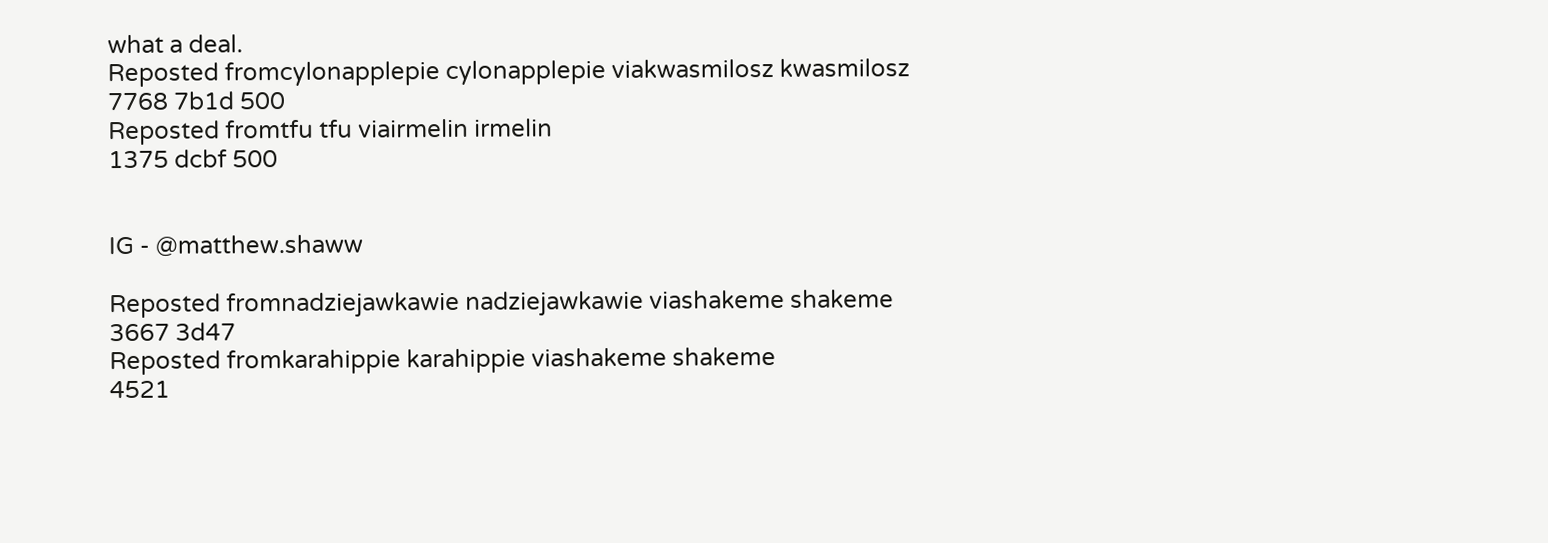what a deal.
Reposted fromcylonapplepie cylonapplepie viakwasmilosz kwasmilosz
7768 7b1d 500
Reposted fromtfu tfu viairmelin irmelin
1375 dcbf 500


IG - @matthew.shaww

Reposted fromnadziejawkawie nadziejawkawie viashakeme shakeme
3667 3d47
Reposted fromkarahippie karahippie viashakeme shakeme
4521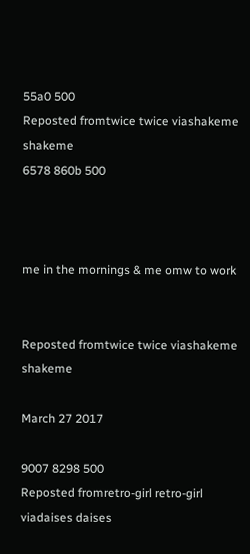55a0 500
Reposted fromtwice twice viashakeme shakeme
6578 860b 500



me in the mornings & me omw to work


Reposted fromtwice twice viashakeme shakeme

March 27 2017

9007 8298 500
Reposted fromretro-girl retro-girl viadaises daises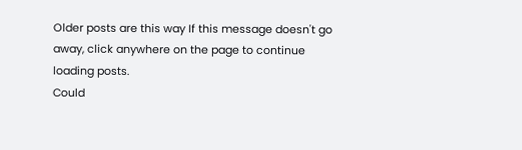Older posts are this way If this message doesn't go away, click anywhere on the page to continue loading posts.
Could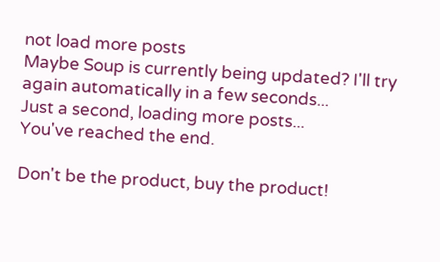not load more posts
Maybe Soup is currently being updated? I'll try again automatically in a few seconds...
Just a second, loading more posts...
You've reached the end.

Don't be the product, buy the product!